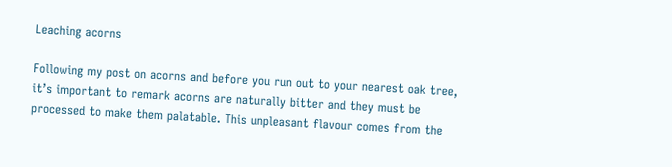Leaching acorns

Following my post on acorns and before you run out to your nearest oak tree, it’s important to remark acorns are naturally bitter and they must be processed to make them palatable. This unpleasant flavour comes from the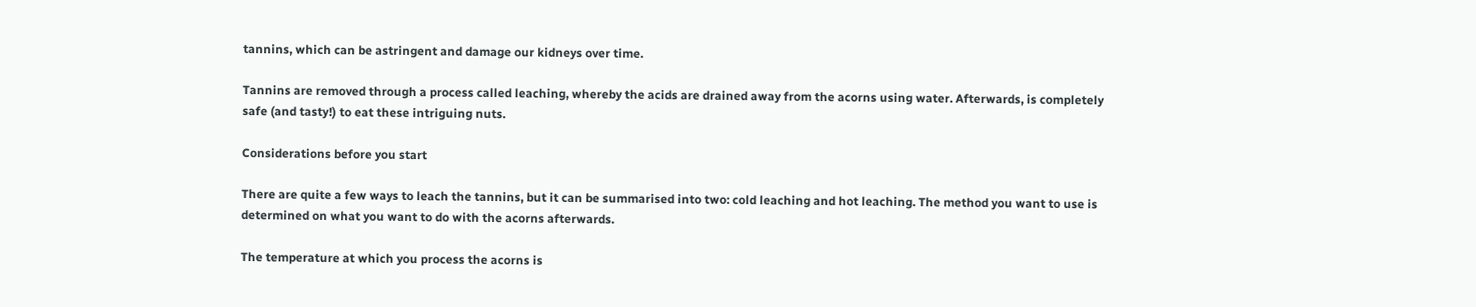tannins, which can be astringent and damage our kidneys over time.

Tannins are removed through a process called leaching, whereby the acids are drained away from the acorns using water. Afterwards, is completely safe (and tasty!) to eat these intriguing nuts.

Considerations before you start

There are quite a few ways to leach the tannins, but it can be summarised into two: cold leaching and hot leaching. The method you want to use is determined on what you want to do with the acorns afterwards.

The temperature at which you process the acorns is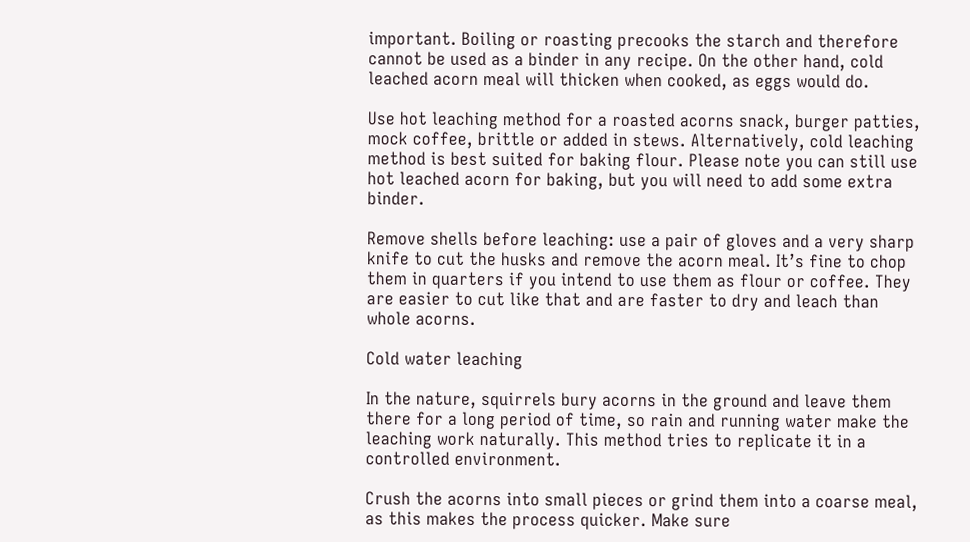important. Boiling or roasting precooks the starch and therefore cannot be used as a binder in any recipe. On the other hand, cold leached acorn meal will thicken when cooked, as eggs would do.

Use hot leaching method for a roasted acorns snack, burger patties, mock coffee, brittle or added in stews. Alternatively, cold leaching method is best suited for baking flour. Please note you can still use hot leached acorn for baking, but you will need to add some extra binder.

Remove shells before leaching: use a pair of gloves and a very sharp knife to cut the husks and remove the acorn meal. It’s fine to chop them in quarters if you intend to use them as flour or coffee. They are easier to cut like that and are faster to dry and leach than whole acorns.

Cold water leaching

In the nature, squirrels bury acorns in the ground and leave them there for a long period of time, so rain and running water make the leaching work naturally. This method tries to replicate it in a controlled environment.

Crush the acorns into small pieces or grind them into a coarse meal, as this makes the process quicker. Make sure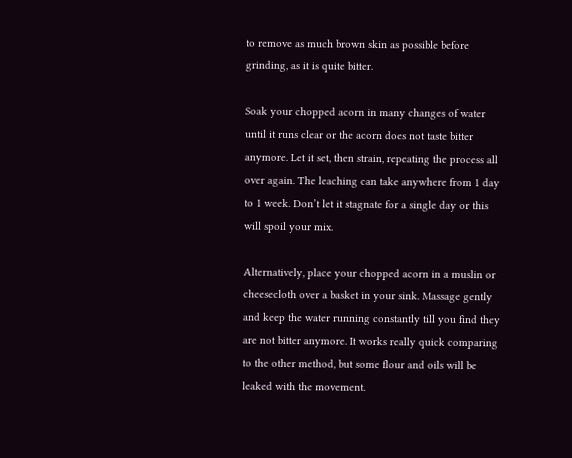to remove as much brown skin as possible before grinding, as it is quite bitter.

Soak your chopped acorn in many changes of water until it runs clear or the acorn does not taste bitter anymore. Let it set, then strain, repeating the process all over again. The leaching can take anywhere from 1 day to 1 week. Don’t let it stagnate for a single day or this will spoil your mix.

Alternatively, place your chopped acorn in a muslin or cheesecloth over a basket in your sink. Massage gently and keep the water running constantly till you find they are not bitter anymore. It works really quick comparing to the other method, but some flour and oils will be leaked with the movement.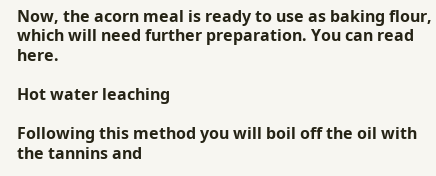Now, the acorn meal is ready to use as baking flour, which will need further preparation. You can read here.

Hot water leaching

Following this method you will boil off the oil with the tannins and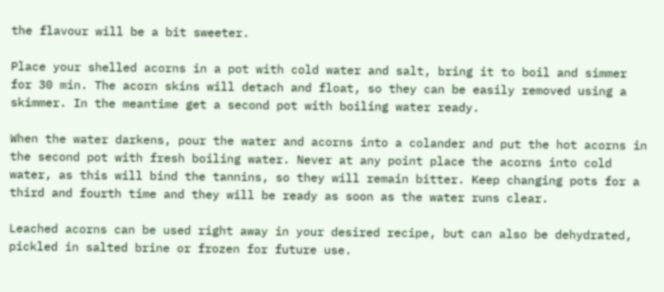the flavour will be a bit sweeter.

Place your shelled acorns in a pot with cold water and salt, bring it to boil and simmer for 30 min. The acorn skins will detach and float, so they can be easily removed using a skimmer. In the meantime get a second pot with boiling water ready.

When the water darkens, pour the water and acorns into a colander and put the hot acorns in the second pot with fresh boiling water. Never at any point place the acorns into cold water, as this will bind the tannins, so they will remain bitter. Keep changing pots for a third and fourth time and they will be ready as soon as the water runs clear.

Leached acorns can be used right away in your desired recipe, but can also be dehydrated, pickled in salted brine or frozen for future use.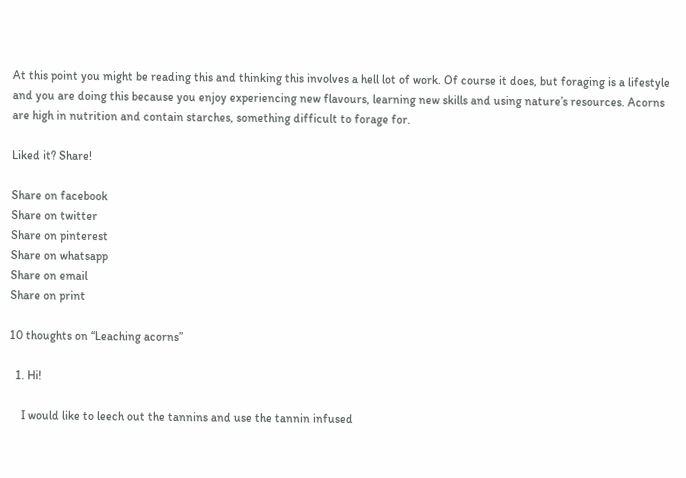At this point you might be reading this and thinking this involves a hell lot of work. Of course it does, but foraging is a lifestyle and you are doing this because you enjoy experiencing new flavours, learning new skills and using nature’s resources. Acorns are high in nutrition and contain starches, something difficult to forage for.

Liked it? Share!

Share on facebook
Share on twitter
Share on pinterest
Share on whatsapp
Share on email
Share on print

10 thoughts on “Leaching acorns”

  1. Hi!

    I would like to leech out the tannins and use the tannin infused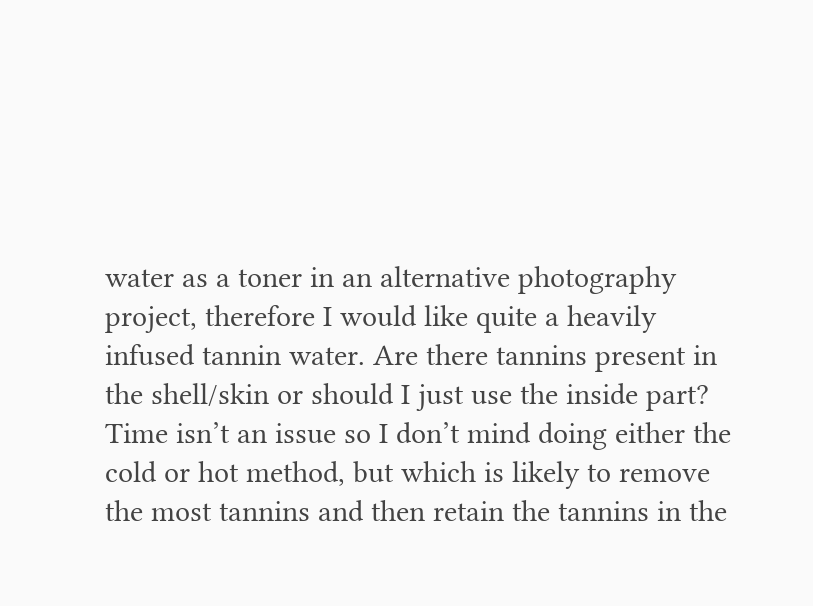water as a toner in an alternative photography project, therefore I would like quite a heavily infused tannin water. Are there tannins present in the shell/skin or should I just use the inside part? Time isn’t an issue so I don’t mind doing either the cold or hot method, but which is likely to remove the most tannins and then retain the tannins in the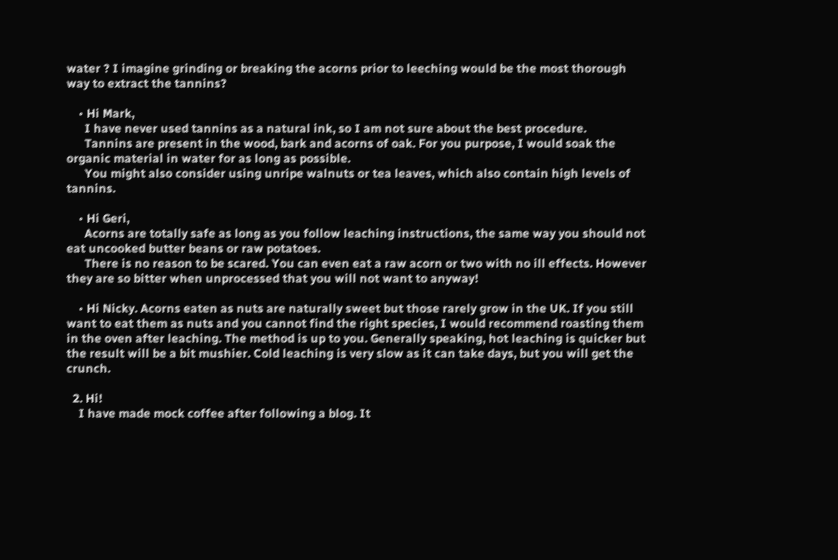water ? I imagine grinding or breaking the acorns prior to leeching would be the most thorough way to extract the tannins?

    • Hi Mark,
      I have never used tannins as a natural ink, so I am not sure about the best procedure.
      Tannins are present in the wood, bark and acorns of oak. For you purpose, I would soak the organic material in water for as long as possible.
      You might also consider using unripe walnuts or tea leaves, which also contain high levels of tannins.

    • Hi Geri,
      Acorns are totally safe as long as you follow leaching instructions, the same way you should not eat uncooked butter beans or raw potatoes.
      There is no reason to be scared. You can even eat a raw acorn or two with no ill effects. However they are so bitter when unprocessed that you will not want to anyway!

    • Hi Nicky. Acorns eaten as nuts are naturally sweet but those rarely grow in the UK. If you still want to eat them as nuts and you cannot find the right species, I would recommend roasting them in the oven after leaching. The method is up to you. Generally speaking, hot leaching is quicker but the result will be a bit mushier. Cold leaching is very slow as it can take days, but you will get the crunch.

  2. Hi!
    I have made mock coffee after following a blog. It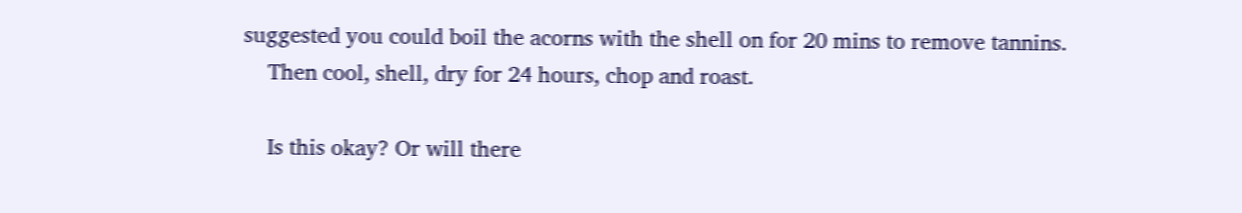suggested you could boil the acorns with the shell on for 20 mins to remove tannins.
    Then cool, shell, dry for 24 hours, chop and roast.

    Is this okay? Or will there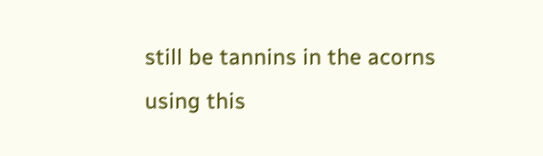still be tannins in the acorns using this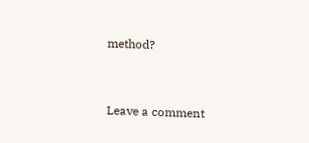method?



Leave a comment